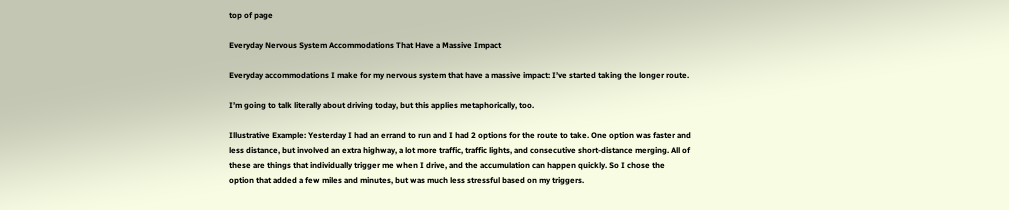top of page

Everyday Nervous System Accommodations That Have a Massive Impact

Everyday accommodations I make for my nervous system that have a massive impact: I’ve started taking the longer route.

I’m going to talk literally about driving today, but this applies metaphorically, too.

Illustrative Example: Yesterday I had an errand to run and I had 2 options for the route to take. One option was faster and less distance, but involved an extra highway, a lot more traffic, traffic lights, and consecutive short-distance merging. All of these are things that individually trigger me when I drive, and the accumulation can happen quickly. So I chose the option that added a few miles and minutes, but was much less stressful based on my triggers.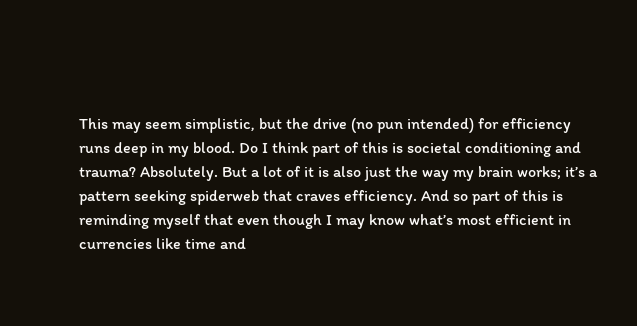This may seem simplistic, but the drive (no pun intended) for efficiency runs deep in my blood. Do I think part of this is societal conditioning and trauma? Absolutely. But a lot of it is also just the way my brain works; it’s a pattern seeking spiderweb that craves efficiency. And so part of this is reminding myself that even though I may know what’s most efficient in currencies like time and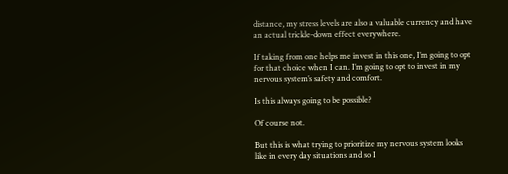distance, my stress levels are also a valuable currency and have an actual trickle-down effect everywhere.

If taking from one helps me invest in this one, I’m going to opt for that choice when I can. I’m going to opt to invest in my nervous system’s safety and comfort.

Is this always going to be possible?

Of course not.

But this is what trying to prioritize my nervous system looks like in every day situations and so I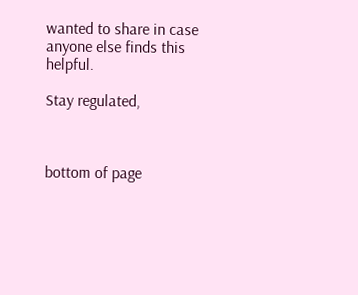wanted to share in case anyone else finds this helpful.

Stay regulated,



bottom of page